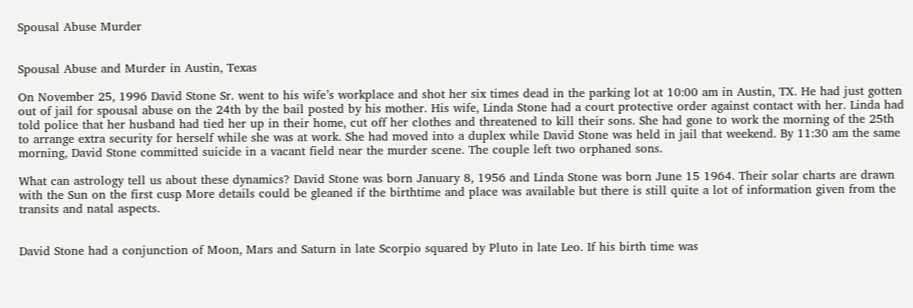Spousal Abuse Murder


Spousal Abuse and Murder in Austin, Texas

On November 25, 1996 David Stone Sr. went to his wife’s workplace and shot her six times dead in the parking lot at 10:00 am in Austin, TX. He had just gotten out of jail for spousal abuse on the 24th by the bail posted by his mother. His wife, Linda Stone had a court protective order against contact with her. Linda had told police that her husband had tied her up in their home, cut off her clothes and threatened to kill their sons. She had gone to work the morning of the 25th to arrange extra security for herself while she was at work. She had moved into a duplex while David Stone was held in jail that weekend. By 11:30 am the same morning, David Stone committed suicide in a vacant field near the murder scene. The couple left two orphaned sons.

What can astrology tell us about these dynamics? David Stone was born January 8, 1956 and Linda Stone was born June 15 1964. Their solar charts are drawn with the Sun on the first cusp More details could be gleaned if the birthtime and place was available but there is still quite a lot of information given from the transits and natal aspects.


David Stone had a conjunction of Moon, Mars and Saturn in late Scorpio squared by Pluto in late Leo. If his birth time was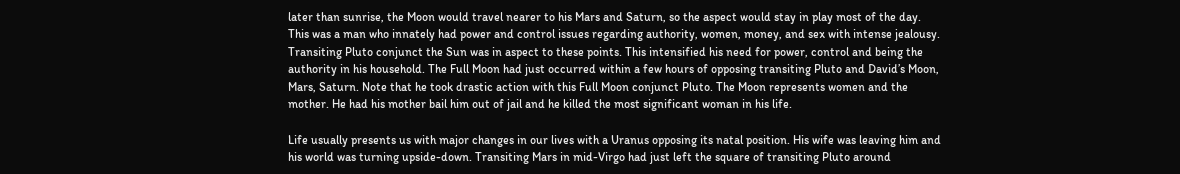later than sunrise, the Moon would travel nearer to his Mars and Saturn, so the aspect would stay in play most of the day. This was a man who innately had power and control issues regarding authority, women, money, and sex with intense jealousy. Transiting Pluto conjunct the Sun was in aspect to these points. This intensified his need for power, control and being the authority in his household. The Full Moon had just occurred within a few hours of opposing transiting Pluto and David’s Moon, Mars, Saturn. Note that he took drastic action with this Full Moon conjunct Pluto. The Moon represents women and the mother. He had his mother bail him out of jail and he killed the most significant woman in his life.

Life usually presents us with major changes in our lives with a Uranus opposing its natal position. His wife was leaving him and his world was turning upside-down. Transiting Mars in mid-Virgo had just left the square of transiting Pluto around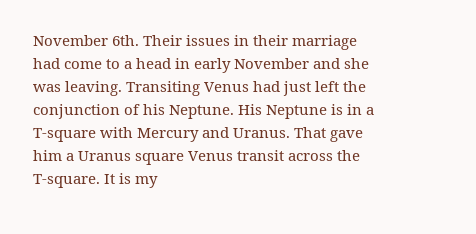November 6th. Their issues in their marriage had come to a head in early November and she was leaving. Transiting Venus had just left the conjunction of his Neptune. His Neptune is in a T-square with Mercury and Uranus. That gave him a Uranus square Venus transit across the T-square. It is my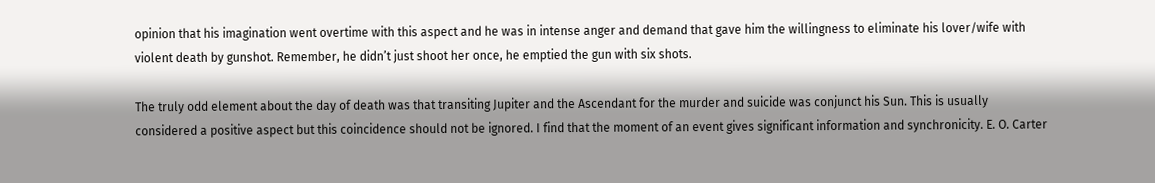opinion that his imagination went overtime with this aspect and he was in intense anger and demand that gave him the willingness to eliminate his lover/wife with violent death by gunshot. Remember, he didn’t just shoot her once, he emptied the gun with six shots.

The truly odd element about the day of death was that transiting Jupiter and the Ascendant for the murder and suicide was conjunct his Sun. This is usually considered a positive aspect but this coincidence should not be ignored. I find that the moment of an event gives significant information and synchronicity. E. O. Carter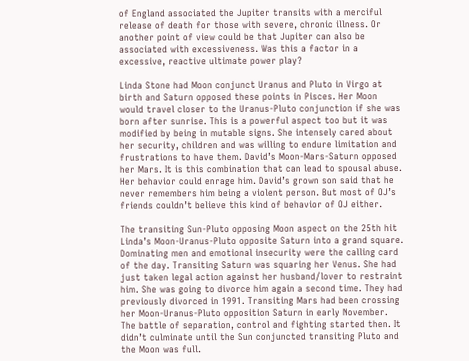of England associated the Jupiter transits with a merciful release of death for those with severe, chronic illness. Or another point of view could be that Jupiter can also be associated with excessiveness. Was this a factor in a excessive, reactive ultimate power play?

Linda Stone had Moon conjunct Uranus and Pluto in Virgo at birth and Saturn opposed these points in Pisces. Her Moon would travel closer to the Uranus-Pluto conjunction if she was born after sunrise. This is a powerful aspect too but it was modified by being in mutable signs. She intensely cared about her security, children and was willing to endure limitation and frustrations to have them. David’s Moon-Mars-Saturn opposed her Mars. It is this combination that can lead to spousal abuse. Her behavior could enrage him. David’s grown son said that he never remembers him being a violent person. But most of OJ’s friends couldn’t believe this kind of behavior of OJ either.

The transiting Sun-Pluto opposing Moon aspect on the 25th hit Linda’s Moon-Uranus-Pluto opposite Saturn into a grand square. Dominating men and emotional insecurity were the calling card of the day. Transiting Saturn was squaring her Venus. She had just taken legal action against her husband/lover to restraint him. She was going to divorce him again a second time. They had previously divorced in 1991. Transiting Mars had been crossing her Moon-Uranus-Pluto opposition Saturn in early November. The battle of separation, control and fighting started then. It didn’t culminate until the Sun conjuncted transiting Pluto and the Moon was full.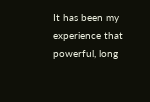It has been my experience that powerful, long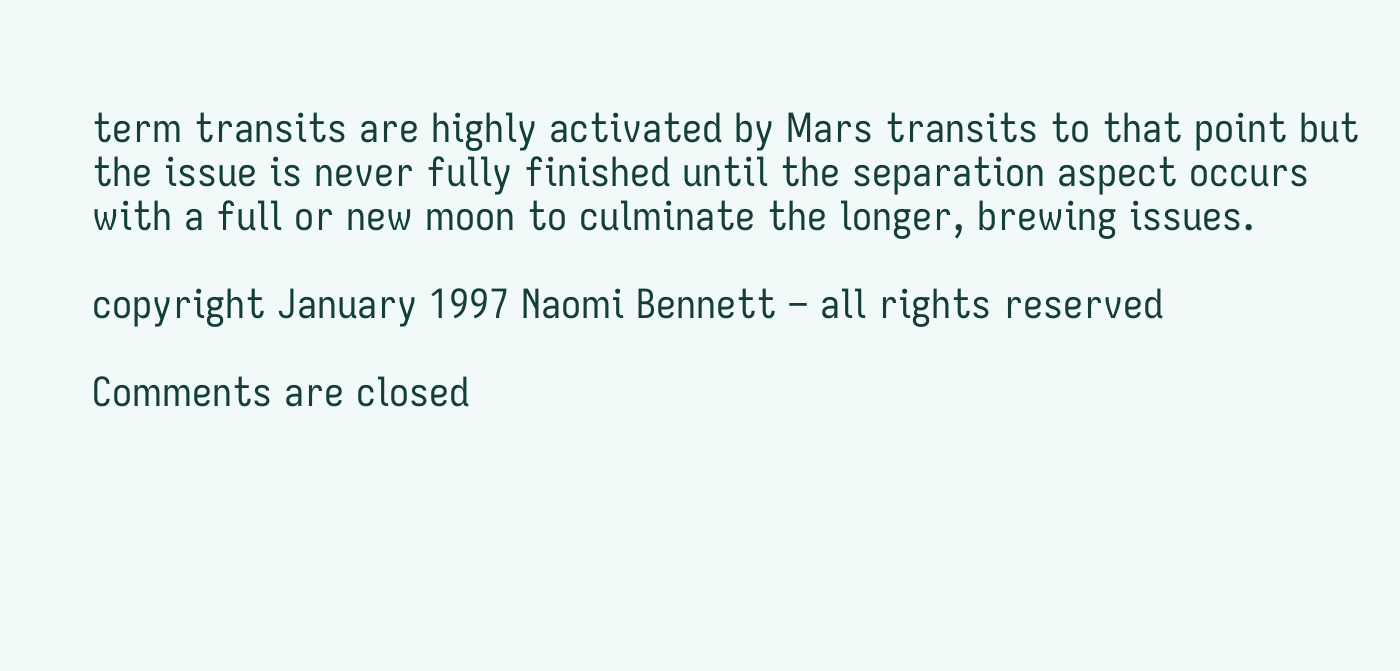term transits are highly activated by Mars transits to that point but the issue is never fully finished until the separation aspect occurs with a full or new moon to culminate the longer, brewing issues.

copyright January 1997 Naomi Bennett – all rights reserved

Comments are closed